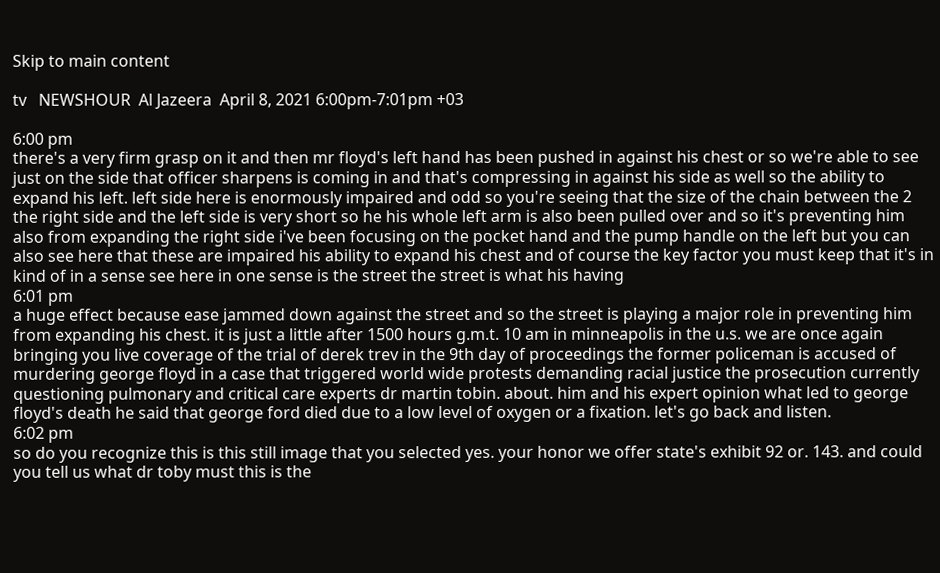Skip to main content

tv   NEWSHOUR  Al Jazeera  April 8, 2021 6:00pm-7:01pm +03

6:00 pm
there's a very firm grasp on it and then mr floyd's left hand has been pushed in against his chest or so we're able to see just on the side that officer sharpens is coming in and that's compressing in against his side as well so the ability to expand his left. left side here is enormously impaired and odd so you're seeing that the size of the chain between the 2 the right side and the left side is very short so he his whole left arm is also been pulled over and so it's preventing him also from expanding the right side i've been focusing on the pocket hand and the pump handle on the left but you can also see here that these are impaired his ability to expand his chest and of course the key factor you must keep that it's in kind of in a sense see here in one sense is the street the street is what his having
6:01 pm
a huge effect because ease jammed down against the street and so the street is playing a major role in preventing him from expanding his chest. it is just a little after 1500 hours g.m.t. 10 am in minneapolis in the u.s. we are once again bringing you live coverage of the trial of derek trev in the 9th day of proceedings the former policeman is accused of murdering george floyd in a case that triggered world wide protests demanding racial justice the prosecution currently questioning pulmonary and critical care experts dr martin tobin. about. him and his expert opinion what led to george floyd's death he said that george ford died due to a low level of oxygen or a fixation. let's go back and listen.
6:02 pm
so do you recognize this is this still image that you selected yes. your honor we offer state's exhibit 92 or. 143. and could you tell us what dr toby must this is the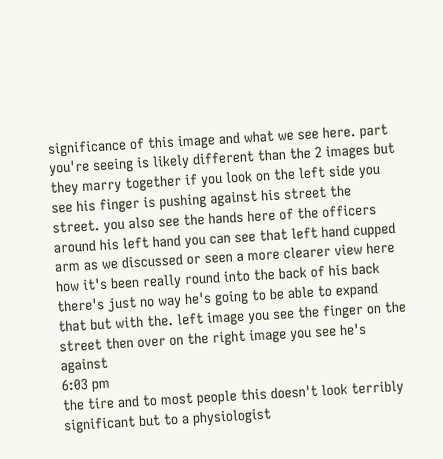significance of this image and what we see here. part you're seeing is likely different than the 2 images but they marry together if you look on the left side you see his finger is pushing against his street the street. you also see the hands here of the officers around his left hand you can see that left hand cupped arm as we discussed or seen a more clearer view here how it's been really round into the back of his back there's just no way he's going to be able to expand that but with the. left image you see the finger on the street then over on the right image you see he's against
6:03 pm
the tire and to most people this doesn't look terribly significant but to a physiologist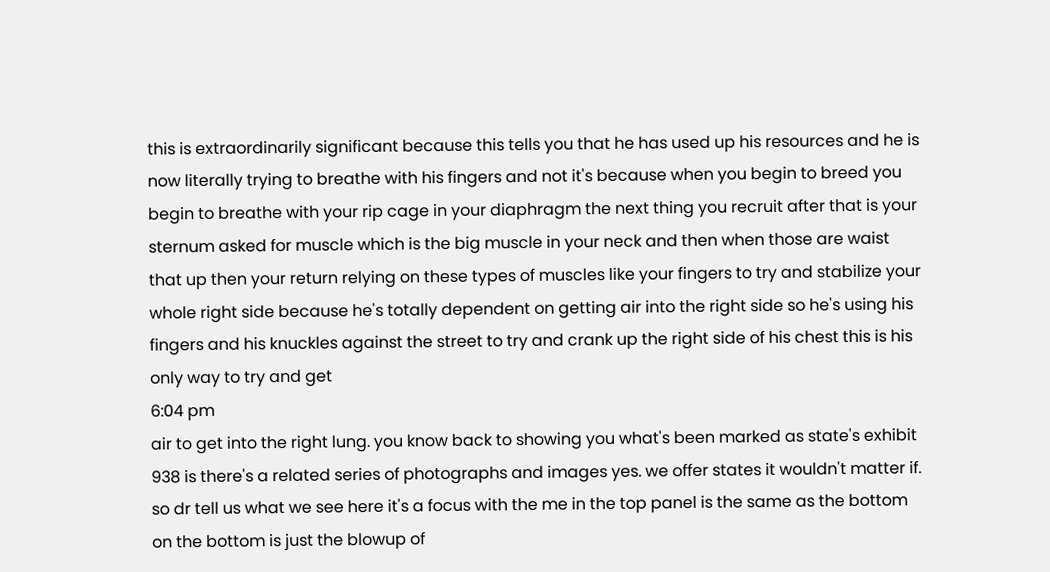this is extraordinarily significant because this tells you that he has used up his resources and he is now literally trying to breathe with his fingers and not it's because when you begin to breed you begin to breathe with your rip cage in your diaphragm the next thing you recruit after that is your sternum asked for muscle which is the big muscle in your neck and then when those are waist that up then your return relying on these types of muscles like your fingers to try and stabilize your whole right side because he's totally dependent on getting air into the right side so he's using his fingers and his knuckles against the street to try and crank up the right side of his chest this is his only way to try and get
6:04 pm
air to get into the right lung. you know back to showing you what's been marked as state's exhibit 938 is there's a related series of photographs and images yes. we offer states it wouldn't matter if. so dr tell us what we see here it's a focus with the me in the top panel is the same as the bottom on the bottom is just the blowup of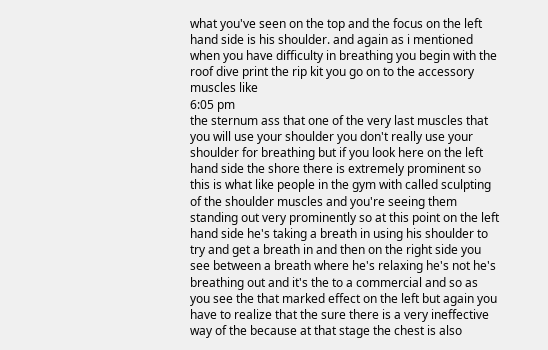what you've seen on the top and the focus on the left hand side is his shoulder. and again as i mentioned when you have difficulty in breathing you begin with the roof dive print the rip kit you go on to the accessory muscles like
6:05 pm
the sternum ass that one of the very last muscles that you will use your shoulder you don't really use your shoulder for breathing but if you look here on the left hand side the shore there is extremely prominent so this is what like people in the gym with called sculpting of the shoulder muscles and you're seeing them standing out very prominently so at this point on the left hand side he's taking a breath in using his shoulder to try and get a breath in and then on the right side you see between a breath where he's relaxing he's not he's breathing out and it's the to a commercial and so as you see the that marked effect on the left but again you have to realize that the sure there is a very ineffective way of the because at that stage the chest is also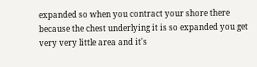expanded so when you contract your shore there because the chest underlying it is so expanded you get very very little area and it's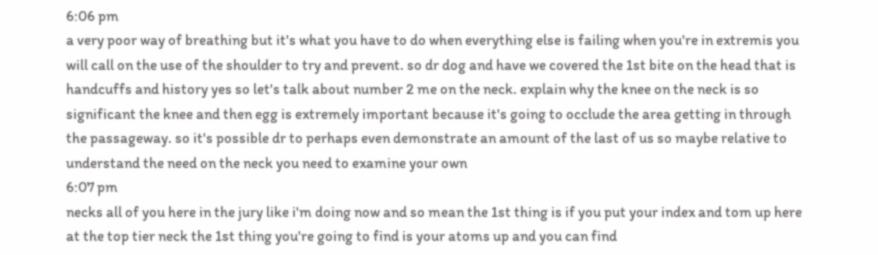6:06 pm
a very poor way of breathing but it's what you have to do when everything else is failing when you're in extremis you will call on the use of the shoulder to try and prevent. so dr dog and have we covered the 1st bite on the head that is handcuffs and history yes so let's talk about number 2 me on the neck. explain why the knee on the neck is so significant the knee and then egg is extremely important because it's going to occlude the area getting in through the passageway. so it's possible dr to perhaps even demonstrate an amount of the last of us so maybe relative to understand the need on the neck you need to examine your own
6:07 pm
necks all of you here in the jury like i'm doing now and so mean the 1st thing is if you put your index and tom up here at the top tier neck the 1st thing you're going to find is your atoms up and you can find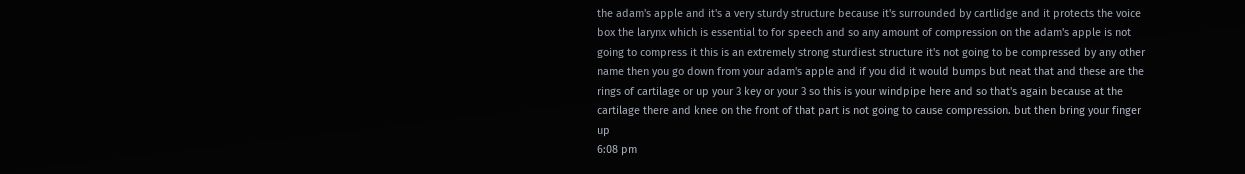the adam's apple and it's a very sturdy structure because it's surrounded by cartlidge and it protects the voice box the larynx which is essential to for speech and so any amount of compression on the adam's apple is not going to compress it this is an extremely strong sturdiest structure it's not going to be compressed by any other name then you go down from your adam's apple and if you did it would bumps but neat that and these are the rings of cartilage or up your 3 key or your 3 so this is your windpipe here and so that's again because at the cartilage there and knee on the front of that part is not going to cause compression. but then bring your finger up
6:08 pm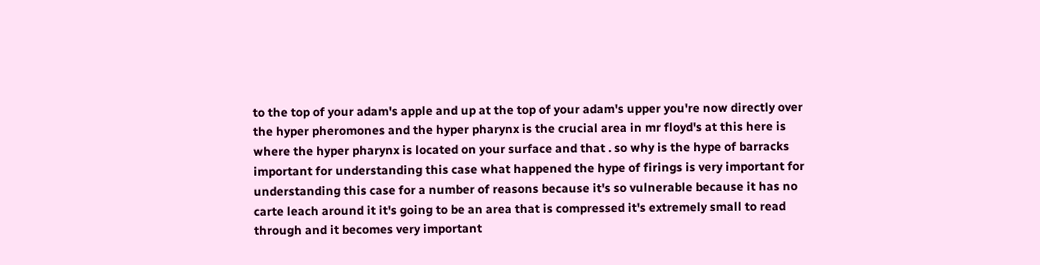to the top of your adam's apple and up at the top of your adam's upper you're now directly over the hyper pheromones and the hyper pharynx is the crucial area in mr floyd's at this here is where the hyper pharynx is located on your surface and that . so why is the hype of barracks important for understanding this case what happened the hype of firings is very important for understanding this case for a number of reasons because it's so vulnerable because it has no carte leach around it it's going to be an area that is compressed it's extremely small to read through and it becomes very important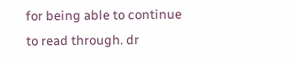for being able to continue to read through. dr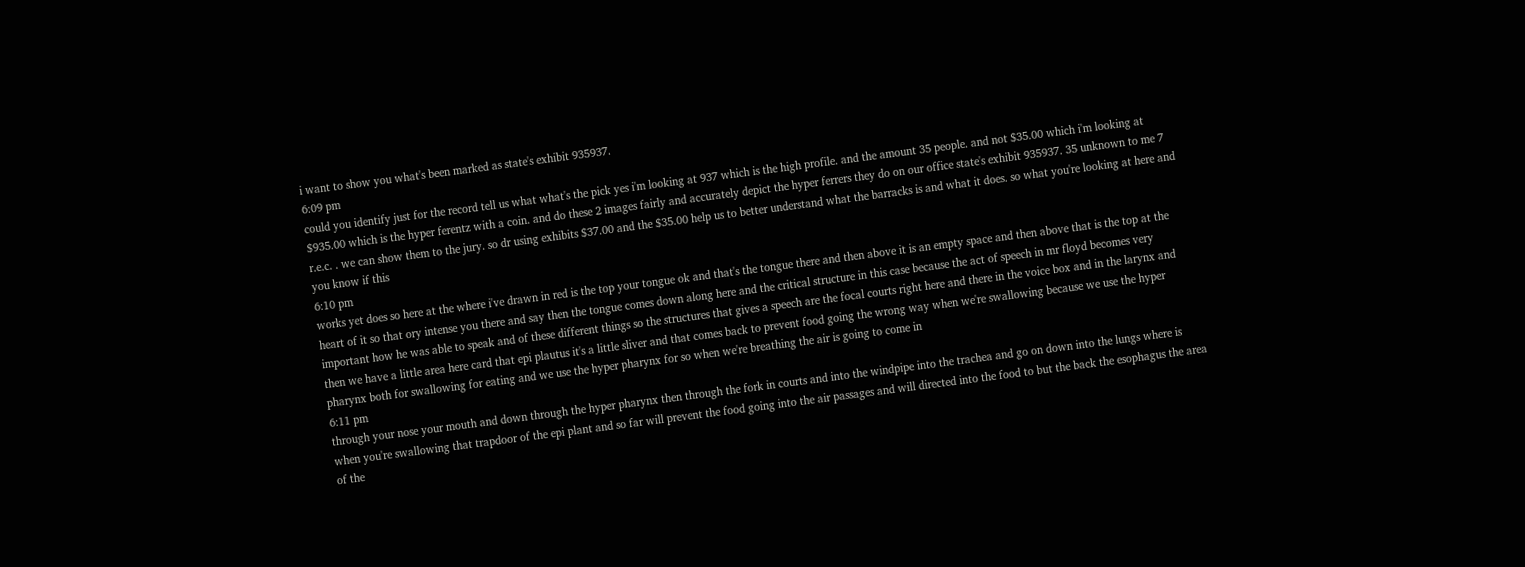i want to show you what's been marked as state's exhibit 935937.
6:09 pm
could you identify just for the record tell us what what's the pick yes i'm looking at 937 which is the high profile. and the amount 35 people. and not $35.00 which i'm looking at $935.00 which is the hyper ferentz with a coin. and do these 2 images fairly and accurately depict the hyper ferrers they do on our office state's exhibit 935937. 35 unknown to me 7 r.e.c. . we can show them to the jury. so dr using exhibits $37.00 and the $35.00 help us to better understand what the barracks is and what it does. so what you're looking at here and you know if this
6:10 pm
works yet does so here at the where i've drawn in red is the top your tongue ok and that's the tongue there and then above it is an empty space and then above that is the top at the heart of it so that ory intense you there and say then the tongue comes down along here and the critical structure in this case because the act of speech in mr floyd becomes very important how he was able to speak and of these different things so the structures that gives a speech are the focal courts right here and there in the voice box and in the larynx and then we have a little area here card that epi plautus it's a little sliver and that comes back to prevent food going the wrong way when we're swallowing because we use the hyper pharynx both for swallowing for eating and we use the hyper pharynx for so when we're breathing the air is going to come in
6:11 pm
through your nose your mouth and down through the hyper pharynx then through the fork in courts and into the windpipe into the trachea and go on down into the lungs where is when you're swallowing that trapdoor of the epi plant and so far will prevent the food going into the air passages and will directed into the food to but the back the esophagus the area of the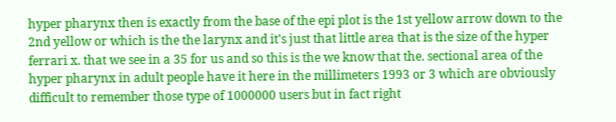hyper pharynx then is exactly from the base of the epi plot is the 1st yellow arrow down to the 2nd yellow or which is the the larynx and it's just that little area that is the size of the hyper ferrari x. that we see in a 35 for us and so this is the we know that the. sectional area of the hyper pharynx in adult people have it here in the millimeters 1993 or 3 which are obviously difficult to remember those type of 1000000 users but in fact right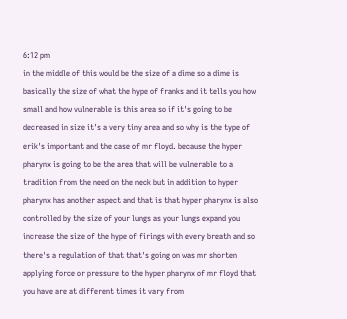6:12 pm
in the middle of this would be the size of a dime so a dime is basically the size of what the hype of franks and it tells you how small and how vulnerable is this area so if it's going to be decreased in size it's a very tiny area and so why is the type of erik's important and the case of mr floyd. because the hyper pharynx is going to be the area that will be vulnerable to a tradition from the need on the neck but in addition to hyper pharynx has another aspect and that is that hyper pharynx is also controlled by the size of your lungs as your lungs expand you increase the size of the hype of firings with every breath and so there's a regulation of that that's going on was mr shorten applying force or pressure to the hyper pharynx of mr floyd that you have are at different times it vary from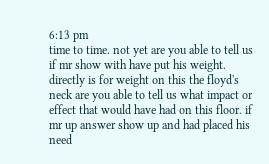6:13 pm
time to time. not yet are you able to tell us if mr show with have put his weight. directly is for weight on this the floyd's neck are you able to tell us what impact or effect that would have had on this floor. if mr up answer show up and had placed his need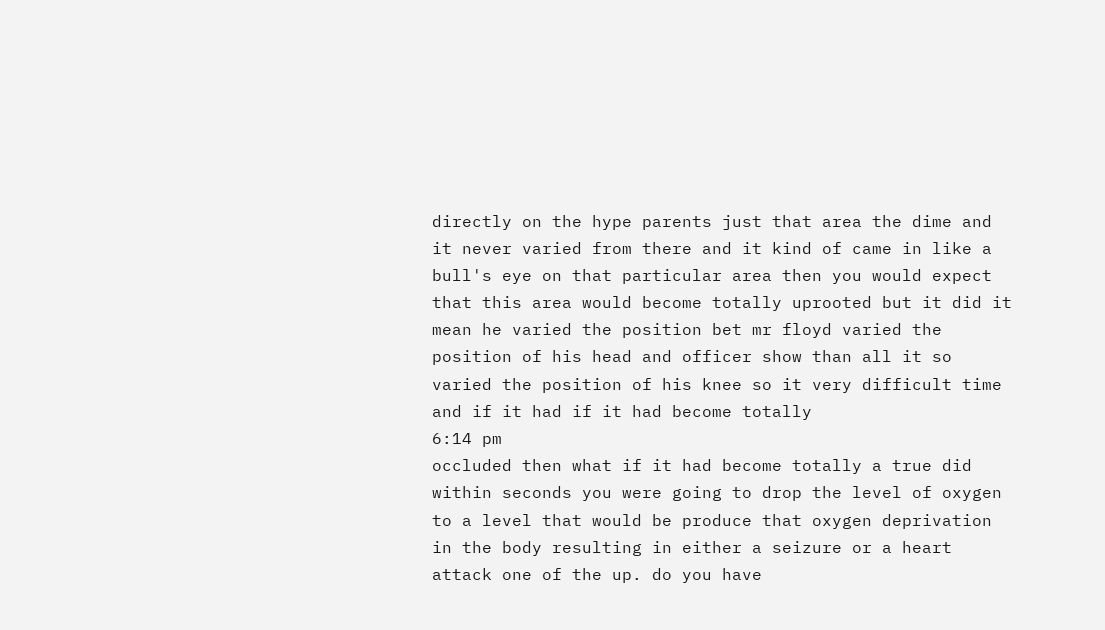directly on the hype parents just that area the dime and it never varied from there and it kind of came in like a bull's eye on that particular area then you would expect that this area would become totally uprooted but it did it mean he varied the position bet mr floyd varied the position of his head and officer show than all it so varied the position of his knee so it very difficult time and if it had if it had become totally
6:14 pm
occluded then what if it had become totally a true did within seconds you were going to drop the level of oxygen to a level that would be produce that oxygen deprivation in the body resulting in either a seizure or a heart attack one of the up. do you have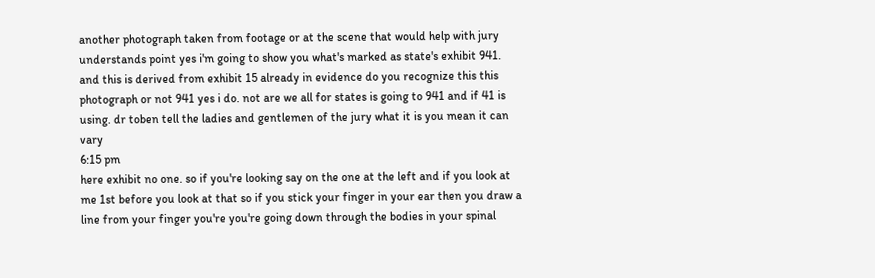another photograph taken from footage or at the scene that would help with jury understands point yes i'm going to show you what's marked as state's exhibit 941. and this is derived from exhibit 15 already in evidence do you recognize this this photograph or not 941 yes i do. not are we all for states is going to 941 and if 41 is using. dr toben tell the ladies and gentlemen of the jury what it is you mean it can vary
6:15 pm
here exhibit no one. so if you're looking say on the one at the left and if you look at me 1st before you look at that so if you stick your finger in your ear then you draw a line from your finger you're you're going down through the bodies in your spinal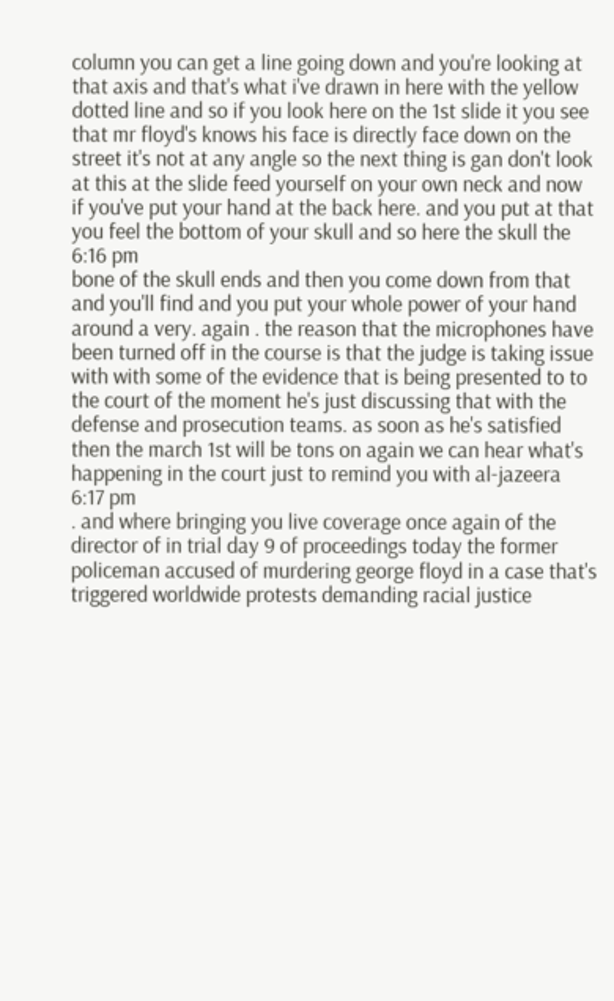column you can get a line going down and you're looking at that axis and that's what i've drawn in here with the yellow dotted line and so if you look here on the 1st slide it you see that mr floyd's knows his face is directly face down on the street it's not at any angle so the next thing is gan don't look at this at the slide feed yourself on your own neck and now if you've put your hand at the back here. and you put at that you feel the bottom of your skull and so here the skull the
6:16 pm
bone of the skull ends and then you come down from that and you'll find and you put your whole power of your hand around a very. again . the reason that the microphones have been turned off in the course is that the judge is taking issue with with some of the evidence that is being presented to to the court of the moment he's just discussing that with the defense and prosecution teams. as soon as he's satisfied then the march 1st will be tons on again we can hear what's happening in the court just to remind you with al-jazeera
6:17 pm
. and where bringing you live coverage once again of the director of in trial day 9 of proceedings today the former policeman accused of murdering george floyd in a case that's triggered worldwide protests demanding racial justice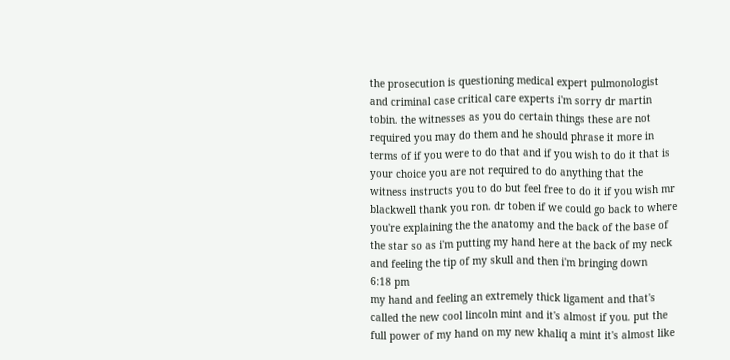the prosecution is questioning medical expert pulmonologist and criminal case critical care experts i'm sorry dr martin tobin. the witnesses as you do certain things these are not required you may do them and he should phrase it more in terms of if you were to do that and if you wish to do it that is your choice you are not required to do anything that the witness instructs you to do but feel free to do it if you wish mr blackwell thank you ron. dr toben if we could go back to where you're explaining the the anatomy and the back of the base of the star so as i'm putting my hand here at the back of my neck and feeling the tip of my skull and then i'm bringing down
6:18 pm
my hand and feeling an extremely thick ligament and that's called the new cool lincoln mint and it's almost if you. put the full power of my hand on my new khaliq a mint it's almost like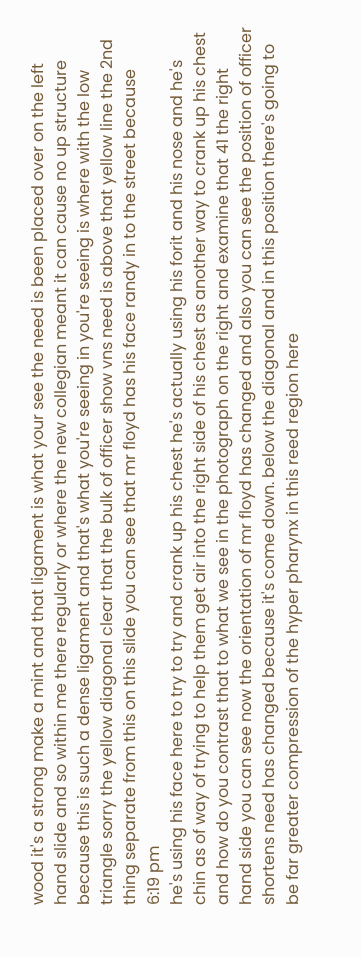wood it's a strong make a mint and that ligament is what your see the need is been placed over on the left hand slide and so within me there regularly or where the new collegian meant it can cause no up structure because this is such a dense ligament and that's what you're seeing in you're seeing is where with the low triangle sorry the yellow diagonal clear that the bulk of officer show vns need is above that yellow line the 2nd thing separate from this on this slide you can see that mr floyd has his face randy in to the street because
6:19 pm
he's using his face here to try to try and crank up his chest he's actually using his forit and his nose and he's chin as of way of trying to help them get air into the right side of his chest as another way to crank up his chest and how do you contrast that to what we see in the photograph on the right and examine that 41 the right hand side you can see now the orientation of mr floyd has changed and also you can see the position of officer shortens need has changed because it's come down. below the diagonal and in this position there's going to be far greater compression of the hyper pharynx in this reed region here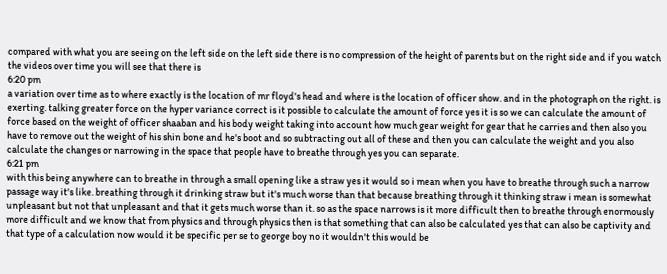compared with what you are seeing on the left side on the left side there is no compression of the height of parents but on the right side and if you watch the videos over time you will see that there is
6:20 pm
a variation over time as to where exactly is the location of mr floyd's head and where is the location of officer show. and in the photograph on the right. is exerting. talking greater force on the hyper variance correct is it possible to calculate the amount of force yes it is so we can calculate the amount of force based on the weight of officer shaaban and his body weight taking into account how much gear weight for gear that he carries and then also you have to remove out the weight of his shin bone and he's boot and so subtracting out all of these and then you can calculate the weight and you also calculate the changes or narrowing in the space that people have to breathe through yes you can separate.
6:21 pm
with this being anywhere can to breathe in through a small opening like a straw yes it would so i mean when you have to breathe through such a narrow passage way it's like. breathing through it drinking straw but it's much worse than that because breathing through it thinking straw i mean is somewhat unpleasant but not that unpleasant and that it gets much worse than it. so as the space narrows is it more difficult then to breathe through enormously more difficult and we know that from physics and through physics then is that something that can also be calculated yes that can also be captivity and that type of a calculation now would it be specific per se to george boy no it wouldn't this would be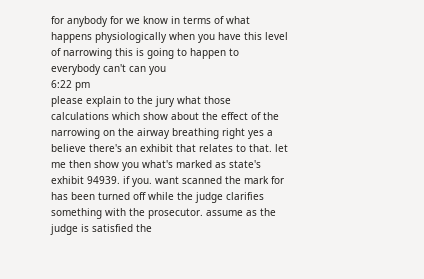for anybody for we know in terms of what happens physiologically when you have this level of narrowing this is going to happen to everybody can't can you
6:22 pm
please explain to the jury what those calculations which show about the effect of the narrowing on the airway breathing right yes a believe there's an exhibit that relates to that. let me then show you what's marked as state's exhibit 94939. if you. want scanned the mark for has been turned off while the judge clarifies something with the prosecutor. assume as the judge is satisfied the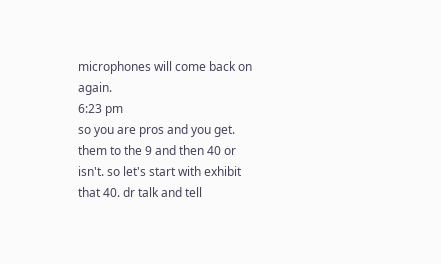microphones will come back on again.
6:23 pm
so you are pros and you get. them to the 9 and then 40 or isn't. so let's start with exhibit that 40. dr talk and tell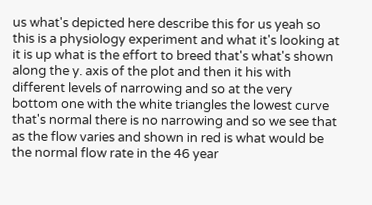us what's depicted here describe this for us yeah so this is a physiology experiment and what it's looking at it is up what is the effort to breed that's what's shown along the y. axis of the plot and then it his with different levels of narrowing and so at the very bottom one with the white triangles the lowest curve that's normal there is no narrowing and so we see that as the flow varies and shown in red is what would be the normal flow rate in the 46 year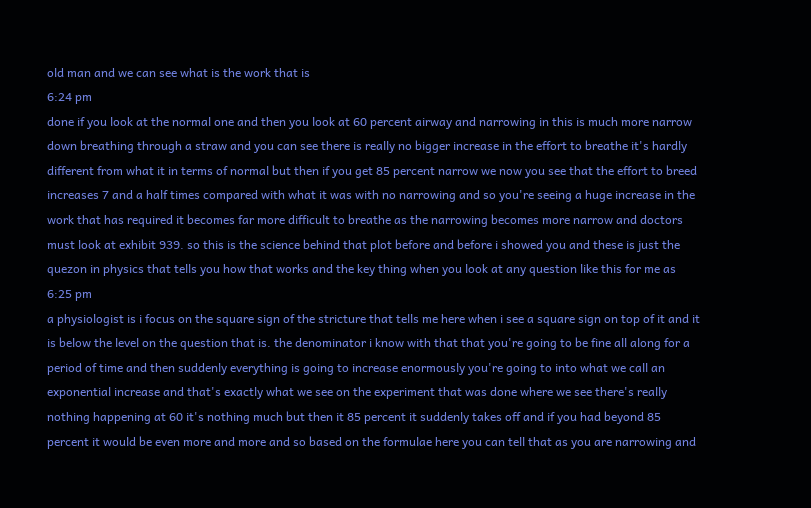old man and we can see what is the work that is
6:24 pm
done if you look at the normal one and then you look at 60 percent airway and narrowing in this is much more narrow down breathing through a straw and you can see there is really no bigger increase in the effort to breathe it's hardly different from what it in terms of normal but then if you get 85 percent narrow we now you see that the effort to breed increases 7 and a half times compared with what it was with no narrowing and so you're seeing a huge increase in the work that has required it becomes far more difficult to breathe as the narrowing becomes more narrow and doctors must look at exhibit 939. so this is the science behind that plot before and before i showed you and these is just the quezon in physics that tells you how that works and the key thing when you look at any question like this for me as
6:25 pm
a physiologist is i focus on the square sign of the stricture that tells me here when i see a square sign on top of it and it is below the level on the question that is. the denominator i know with that that you're going to be fine all along for a period of time and then suddenly everything is going to increase enormously you're going to into what we call an exponential increase and that's exactly what we see on the experiment that was done where we see there's really nothing happening at 60 it's nothing much but then it 85 percent it suddenly takes off and if you had beyond 85 percent it would be even more and more and so based on the formulae here you can tell that as you are narrowing and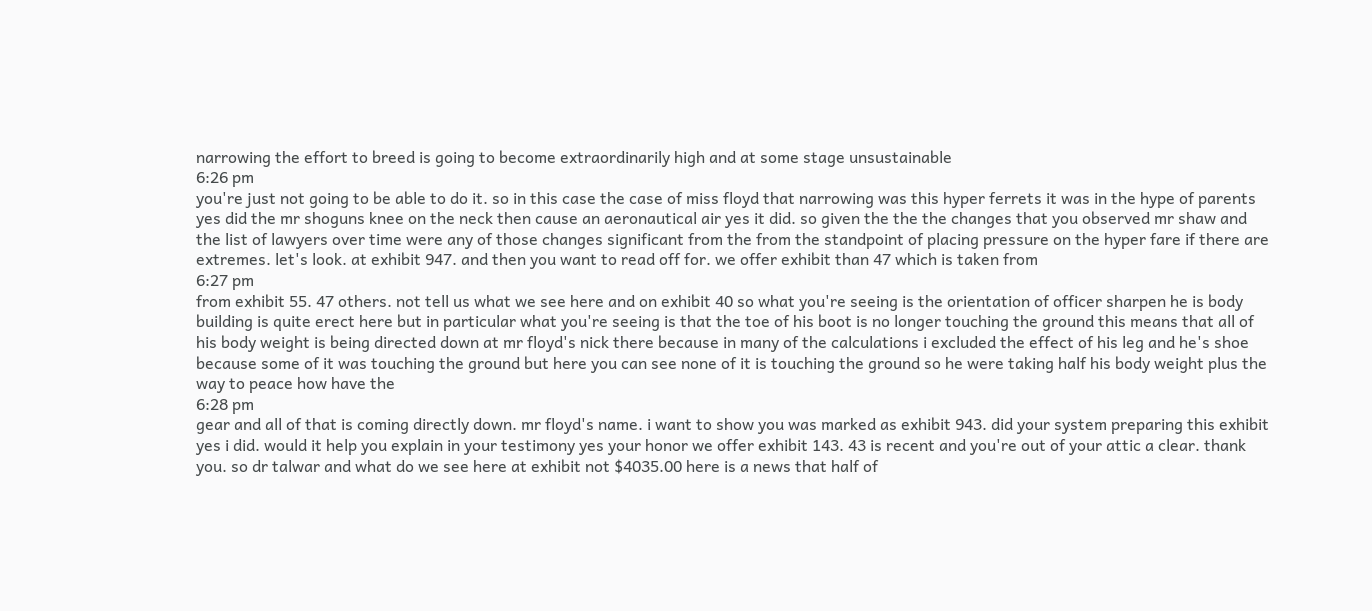narrowing the effort to breed is going to become extraordinarily high and at some stage unsustainable
6:26 pm
you're just not going to be able to do it. so in this case the case of miss floyd that narrowing was this hyper ferrets it was in the hype of parents yes did the mr shoguns knee on the neck then cause an aeronautical air yes it did. so given the the the changes that you observed mr shaw and the list of lawyers over time were any of those changes significant from the from the standpoint of placing pressure on the hyper fare if there are extremes. let's look. at exhibit 947. and then you want to read off for. we offer exhibit than 47 which is taken from
6:27 pm
from exhibit 55. 47 others. not tell us what we see here and on exhibit 40 so what you're seeing is the orientation of officer sharpen he is body building is quite erect here but in particular what you're seeing is that the toe of his boot is no longer touching the ground this means that all of his body weight is being directed down at mr floyd's nick there because in many of the calculations i excluded the effect of his leg and he's shoe because some of it was touching the ground but here you can see none of it is touching the ground so he were taking half his body weight plus the way to peace how have the
6:28 pm
gear and all of that is coming directly down. mr floyd's name. i want to show you was marked as exhibit 943. did your system preparing this exhibit yes i did. would it help you explain in your testimony yes your honor we offer exhibit 143. 43 is recent and you're out of your attic a clear. thank you. so dr talwar and what do we see here at exhibit not $4035.00 here is a news that half of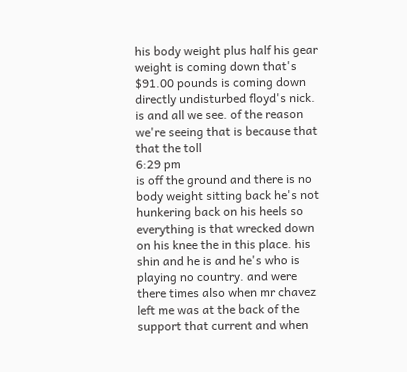his body weight plus half his gear weight is coming down that's $91.00 pounds is coming down directly undisturbed floyd's nick. is and all we see. of the reason we're seeing that is because that that the toll
6:29 pm
is off the ground and there is no body weight sitting back he's not hunkering back on his heels so everything is that wrecked down on his knee the in this place. his shin and he is and he's who is playing no country. and were there times also when mr chavez left me was at the back of the support that current and when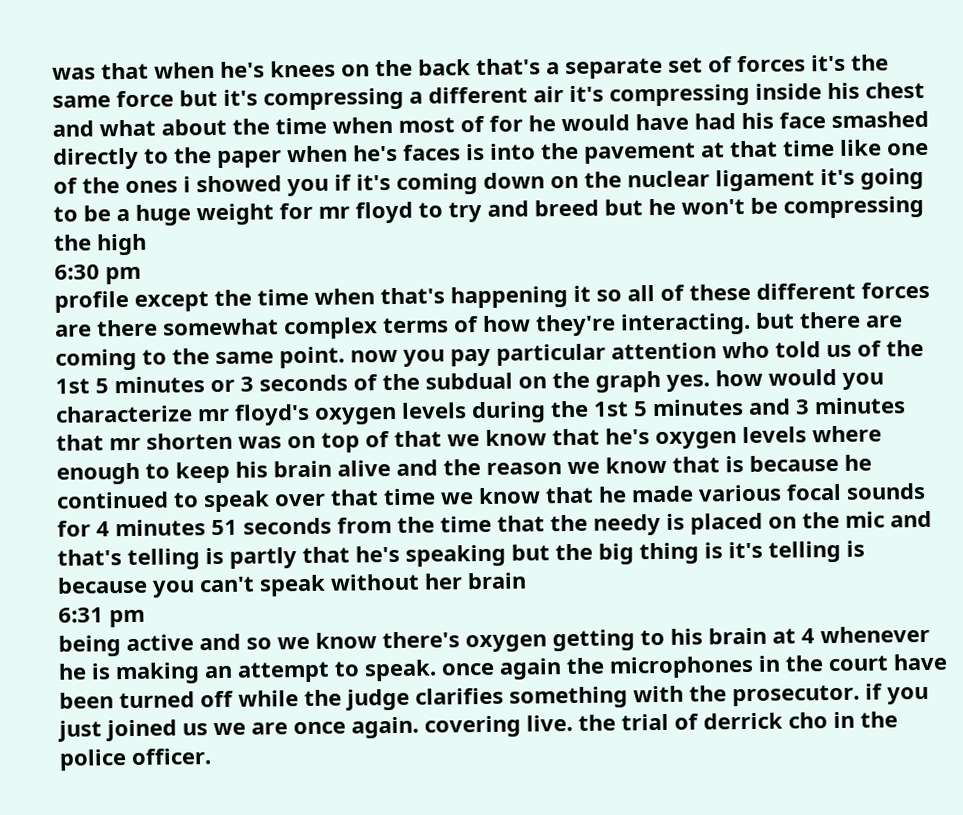was that when he's knees on the back that's a separate set of forces it's the same force but it's compressing a different air it's compressing inside his chest and what about the time when most of for he would have had his face smashed directly to the paper when he's faces is into the pavement at that time like one of the ones i showed you if it's coming down on the nuclear ligament it's going to be a huge weight for mr floyd to try and breed but he won't be compressing the high
6:30 pm
profile except the time when that's happening it so all of these different forces are there somewhat complex terms of how they're interacting. but there are coming to the same point. now you pay particular attention who told us of the 1st 5 minutes or 3 seconds of the subdual on the graph yes. how would you characterize mr floyd's oxygen levels during the 1st 5 minutes and 3 minutes that mr shorten was on top of that we know that he's oxygen levels where enough to keep his brain alive and the reason we know that is because he continued to speak over that time we know that he made various focal sounds for 4 minutes 51 seconds from the time that the needy is placed on the mic and that's telling is partly that he's speaking but the big thing is it's telling is because you can't speak without her brain
6:31 pm
being active and so we know there's oxygen getting to his brain at 4 whenever he is making an attempt to speak. once again the microphones in the court have been turned off while the judge clarifies something with the prosecutor. if you just joined us we are once again. covering live. the trial of derrick cho in the police officer.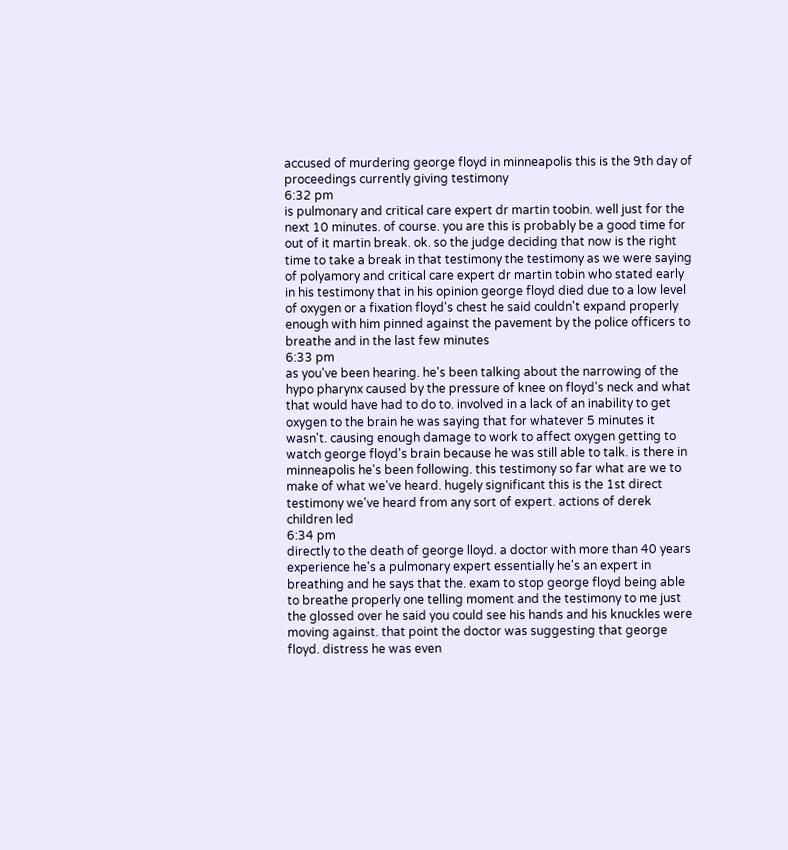accused of murdering george floyd in minneapolis this is the 9th day of proceedings currently giving testimony
6:32 pm
is pulmonary and critical care expert dr martin toobin. well just for the next 10 minutes. of course. you are this is probably be a good time for out of it martin break. ok. so the judge deciding that now is the right time to take a break in that testimony the testimony as we were saying of polyamory and critical care expert dr martin tobin who stated early in his testimony that in his opinion george floyd died due to a low level of oxygen or a fixation floyd's chest he said couldn't expand properly enough with him pinned against the pavement by the police officers to breathe and in the last few minutes
6:33 pm
as you've been hearing. he's been talking about the narrowing of the hypo pharynx caused by the pressure of knee on floyd's neck and what that would have had to do to. involved in a lack of an inability to get oxygen to the brain he was saying that for whatever 5 minutes it wasn't. causing enough damage to work to affect oxygen getting to watch george floyd's brain because he was still able to talk. is there in minneapolis he's been following. this testimony so far what are we to make of what we've heard. hugely significant this is the 1st direct testimony we've heard from any sort of expert. actions of derek children led
6:34 pm
directly to the death of george lloyd. a doctor with more than 40 years experience he's a pulmonary expert essentially he's an expert in breathing and he says that the. exam to stop george floyd being able to breathe properly one telling moment and the testimony to me just the glossed over he said you could see his hands and his knuckles were moving against. that point the doctor was suggesting that george floyd. distress he was even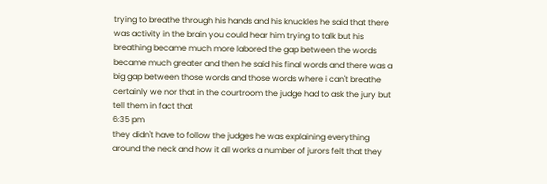trying to breathe through his hands and his knuckles he said that there was activity in the brain you could hear him trying to talk but his breathing became much more labored the gap between the words became much greater and then he said his final words and there was a big gap between those words and those words where i can't breathe certainly we nor that in the courtroom the judge had to ask the jury but tell them in fact that
6:35 pm
they didn't have to follow the judges he was explaining everything around the neck and how it all works a number of jurors felt that they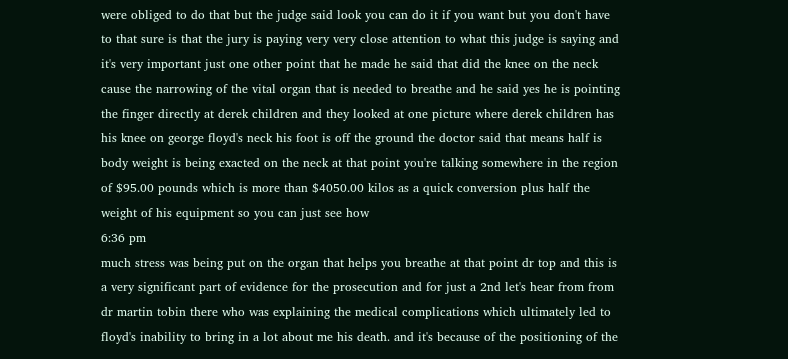were obliged to do that but the judge said look you can do it if you want but you don't have to that sure is that the jury is paying very very close attention to what this judge is saying and it's very important just one other point that he made he said that did the knee on the neck cause the narrowing of the vital organ that is needed to breathe and he said yes he is pointing the finger directly at derek children and they looked at one picture where derek children has his knee on george floyd's neck his foot is off the ground the doctor said that means half is body weight is being exacted on the neck at that point you're talking somewhere in the region of $95.00 pounds which is more than $4050.00 kilos as a quick conversion plus half the weight of his equipment so you can just see how
6:36 pm
much stress was being put on the organ that helps you breathe at that point dr top and this is a very significant part of evidence for the prosecution and for just a 2nd let's hear from from dr martin tobin there who was explaining the medical complications which ultimately led to floyd's inability to bring in a lot about me his death. and it's because of the positioning of the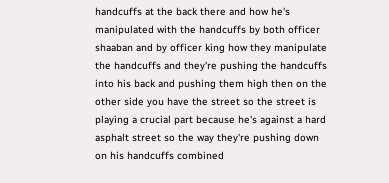handcuffs at the back there and how he's manipulated with the handcuffs by both officer shaaban and by officer king how they manipulate the handcuffs and they're pushing the handcuffs into his back and pushing them high then on the other side you have the street so the street is playing a crucial part because he's against a hard asphalt street so the way they're pushing down on his handcuffs combined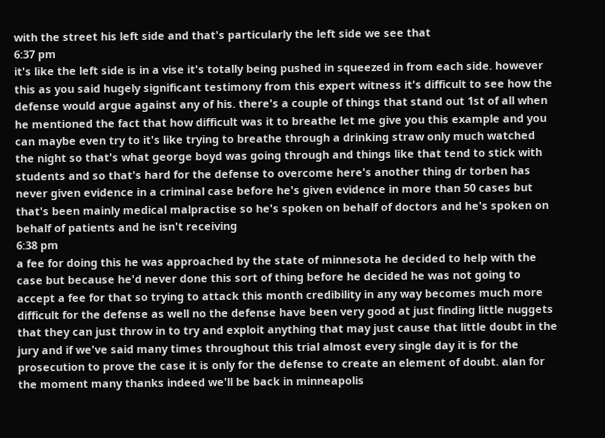with the street his left side and that's particularly the left side we see that
6:37 pm
it's like the left side is in a vise it's totally being pushed in squeezed in from each side. however this as you said hugely significant testimony from this expert witness it's difficult to see how the defense would argue against any of his. there's a couple of things that stand out 1st of all when he mentioned the fact that how difficult was it to breathe let me give you this example and you can maybe even try to it's like trying to breathe through a drinking straw only much watched the night so that's what george boyd was going through and things like that tend to stick with students and so that's hard for the defense to overcome here's another thing dr torben has never given evidence in a criminal case before he's given evidence in more than 50 cases but that's been mainly medical malpractise so he's spoken on behalf of doctors and he's spoken on behalf of patients and he isn't receiving
6:38 pm
a fee for doing this he was approached by the state of minnesota he decided to help with the case but because he'd never done this sort of thing before he decided he was not going to accept a fee for that so trying to attack this month credibility in any way becomes much more difficult for the defense as well no the defense have been very good at just finding little nuggets that they can just throw in to try and exploit anything that may just cause that little doubt in the jury and if we've said many times throughout this trial almost every single day it is for the prosecution to prove the case it is only for the defense to create an element of doubt. alan for the moment many thanks indeed we'll be back in minneapolis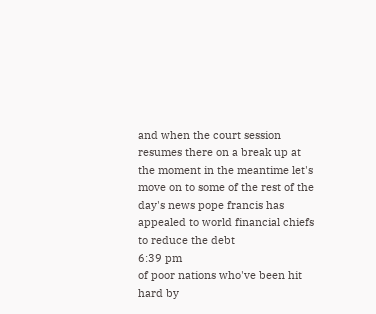and when the court session resumes there on a break up at the moment in the meantime let's move on to some of the rest of the day's news pope francis has appealed to world financial chiefs to reduce the debt
6:39 pm
of poor nations who've been hit hard by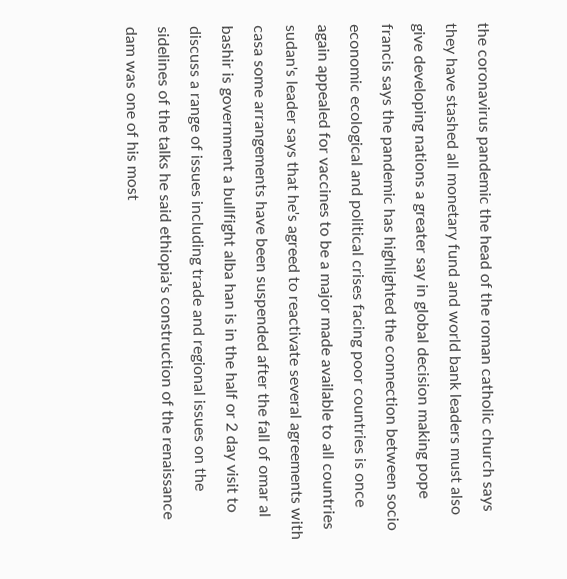the coronavirus pandemic the head of the roman catholic church says they have stashed all monetary fund and world bank leaders must also give developing nations a greater say in global decision making pope francis says the pandemic has highlighted the connection between socio economic ecological and political crises facing poor countries is once again appealed for vaccines to be a major made available to all countries sudan's leader says that he's agreed to reactivate several agreements with casa some arrangements have been suspended after the fall of omar al bashir is government a bullfight alba han is in the half or 2 day visit to discuss a range of issues including trade and regional issues on the sidelines of the talks he said ethiopia's construction of the renaissance dam was one of his most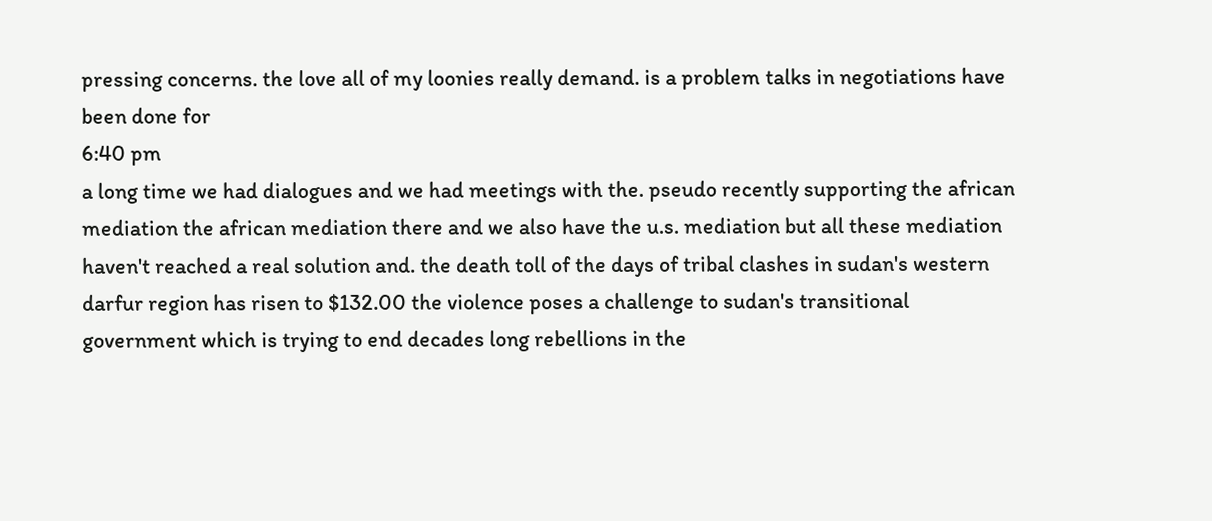pressing concerns. the love all of my loonies really demand. is a problem talks in negotiations have been done for
6:40 pm
a long time we had dialogues and we had meetings with the. pseudo recently supporting the african mediation the african mediation there and we also have the u.s. mediation but all these mediation haven't reached a real solution and. the death toll of the days of tribal clashes in sudan's western darfur region has risen to $132.00 the violence poses a challenge to sudan's transitional government which is trying to end decades long rebellions in the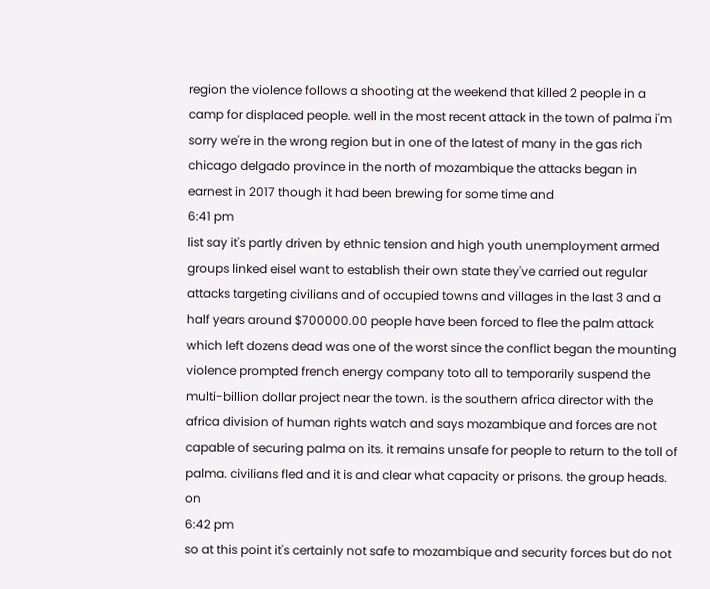region the violence follows a shooting at the weekend that killed 2 people in a camp for displaced people. well in the most recent attack in the town of palma i'm sorry we're in the wrong region but in one of the latest of many in the gas rich chicago delgado province in the north of mozambique the attacks began in earnest in 2017 though it had been brewing for some time and
6:41 pm
list say it's partly driven by ethnic tension and high youth unemployment armed groups linked eisel want to establish their own state they've carried out regular attacks targeting civilians and of occupied towns and villages in the last 3 and a half years around $700000.00 people have been forced to flee the palm attack which left dozens dead was one of the worst since the conflict began the mounting violence prompted french energy company toto all to temporarily suspend the multi-billion dollar project near the town. is the southern africa director with the africa division of human rights watch and says mozambique and forces are not capable of securing palma on its. it remains unsafe for people to return to the toll of palma. civilians fled and it is and clear what capacity or prisons. the group heads. on
6:42 pm
so at this point it's certainly not safe to mozambique and security forces but do not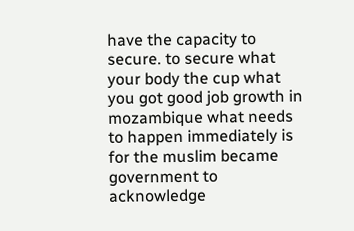have the capacity to secure. to secure what your body the cup what you got good job growth in mozambique what needs to happen immediately is for the muslim became government to acknowledge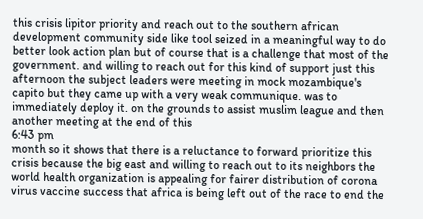this crisis lipitor priority and reach out to the southern african development community side like tool seized in a meaningful way to do better look action plan but of course that is a challenge that most of the government. and willing to reach out for this kind of support just this afternoon the subject leaders were meeting in mock mozambique's capito but they came up with a very weak communique. was to immediately deploy it. on the grounds to assist muslim league and then another meeting at the end of this
6:43 pm
month so it shows that there is a reluctance to forward prioritize this crisis because the big east and willing to reach out to its neighbors the world health organization is appealing for fairer distribution of corona virus vaccine success that africa is being left out of the race to end the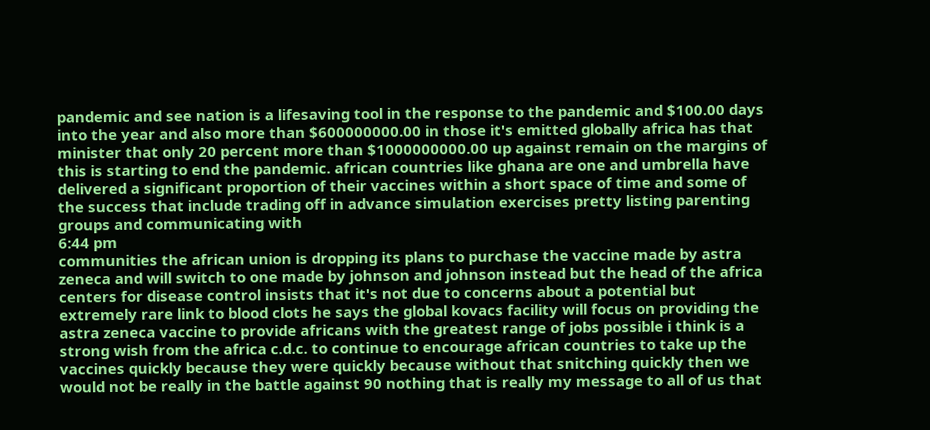pandemic and see nation is a lifesaving tool in the response to the pandemic and $100.00 days into the year and also more than $600000000.00 in those it's emitted globally africa has that minister that only 20 percent more than $1000000000.00 up against remain on the margins of this is starting to end the pandemic. african countries like ghana are one and umbrella have delivered a significant proportion of their vaccines within a short space of time and some of the success that include trading off in advance simulation exercises pretty listing parenting groups and communicating with
6:44 pm
communities the african union is dropping its plans to purchase the vaccine made by astra zeneca and will switch to one made by johnson and johnson instead but the head of the africa centers for disease control insists that it's not due to concerns about a potential but extremely rare link to blood clots he says the global kovacs facility will focus on providing the astra zeneca vaccine to provide africans with the greatest range of jobs possible i think is a strong wish from the africa c.d.c. to continue to encourage african countries to take up the vaccines quickly because they were quickly because without that snitching quickly then we would not be really in the battle against 90 nothing that is really my message to all of us that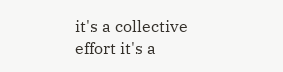it's a collective effort it's a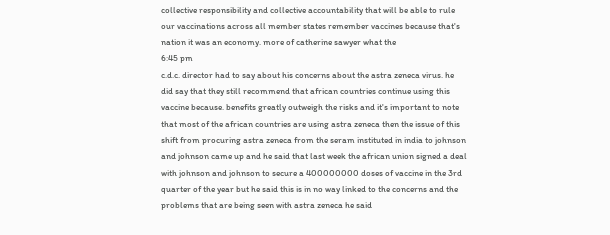collective responsibility and collective accountability that will be able to rule our vaccinations across all member states remember vaccines because that's nation it was an economy. more of catherine sawyer what the
6:45 pm
c.d.c. director had to say about his concerns about the astra zeneca virus. he did say that they still recommend that african countries continue using this vaccine because. benefits greatly outweigh the risks and it's important to note that most of the african countries are using astra zeneca then the issue of this shift from procuring astra zeneca from the seram instituted in india to johnson and johnson came up and he said that last week the african union signed a deal with johnson and johnson to secure a 400000000 doses of vaccine in the 3rd quarter of the year but he said this is in no way linked to the concerns and the problems that are being seen with astra zeneca he said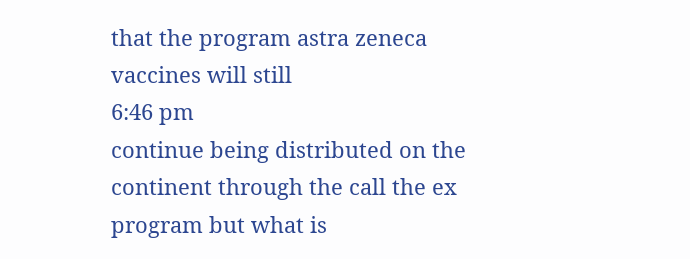that the program astra zeneca vaccines will still
6:46 pm
continue being distributed on the continent through the call the ex program but what is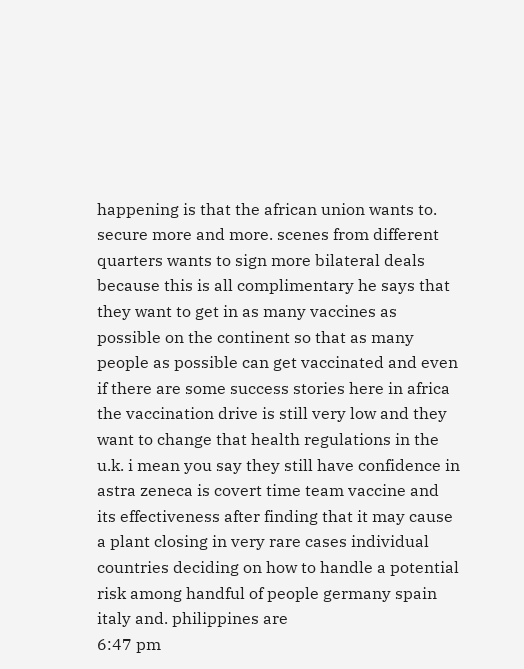happening is that the african union wants to. secure more and more. scenes from different quarters wants to sign more bilateral deals because this is all complimentary he says that they want to get in as many vaccines as possible on the continent so that as many people as possible can get vaccinated and even if there are some success stories here in africa the vaccination drive is still very low and they want to change that health regulations in the u.k. i mean you say they still have confidence in astra zeneca is covert time team vaccine and its effectiveness after finding that it may cause a plant closing in very rare cases individual countries deciding on how to handle a potential risk among handful of people germany spain italy and. philippines are
6:47 pm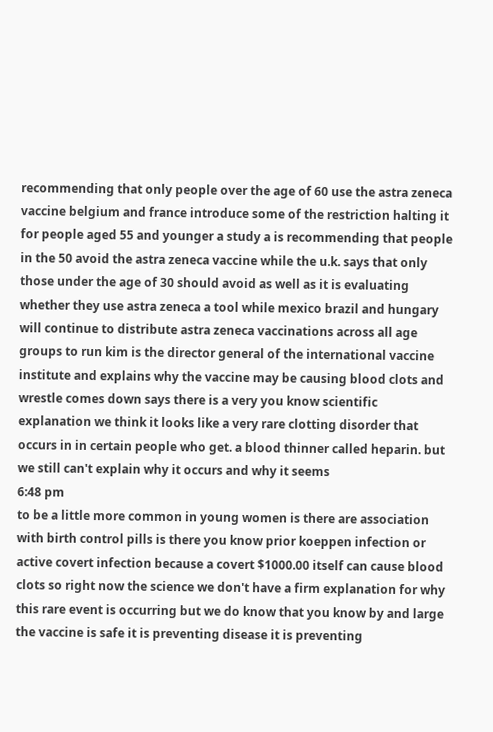recommending that only people over the age of 60 use the astra zeneca vaccine belgium and france introduce some of the restriction halting it for people aged 55 and younger a study a is recommending that people in the 50 avoid the astra zeneca vaccine while the u.k. says that only those under the age of 30 should avoid as well as it is evaluating whether they use astra zeneca a tool while mexico brazil and hungary will continue to distribute astra zeneca vaccinations across all age groups to run kim is the director general of the international vaccine institute and explains why the vaccine may be causing blood clots and wrestle comes down says there is a very you know scientific explanation we think it looks like a very rare clotting disorder that occurs in in certain people who get. a blood thinner called heparin. but we still can't explain why it occurs and why it seems
6:48 pm
to be a little more common in young women is there are association with birth control pills is there you know prior koeppen infection or active covert infection because a covert $1000.00 itself can cause blood clots so right now the science we don't have a firm explanation for why this rare event is occurring but we do know that you know by and large the vaccine is safe it is preventing disease it is preventing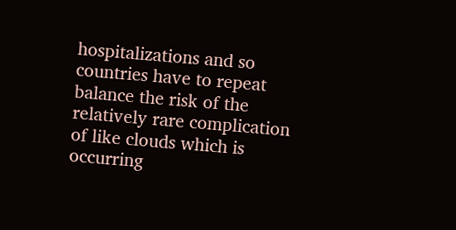hospitalizations and so countries have to repeat balance the risk of the relatively rare complication of like clouds which is occurring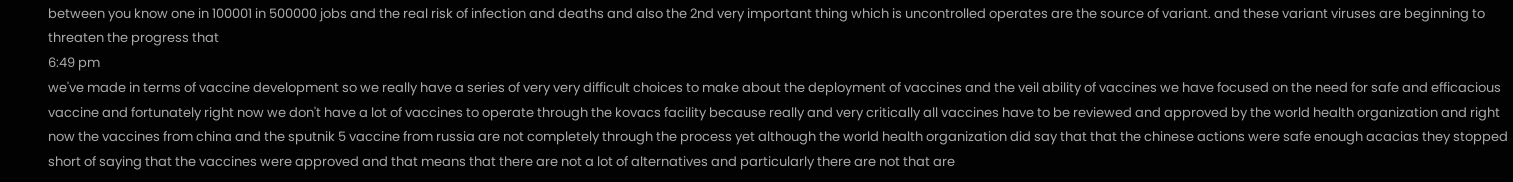between you know one in 100001 in 500000 jobs and the real risk of infection and deaths and also the 2nd very important thing which is uncontrolled operates are the source of variant. and these variant viruses are beginning to threaten the progress that
6:49 pm
we've made in terms of vaccine development so we really have a series of very very difficult choices to make about the deployment of vaccines and the veil ability of vaccines we have focused on the need for safe and efficacious vaccine and fortunately right now we don't have a lot of vaccines to operate through the kovacs facility because really and very critically all vaccines have to be reviewed and approved by the world health organization and right now the vaccines from china and the sputnik 5 vaccine from russia are not completely through the process yet although the world health organization did say that that the chinese actions were safe enough acacias they stopped short of saying that the vaccines were approved and that means that there are not a lot of alternatives and particularly there are not that are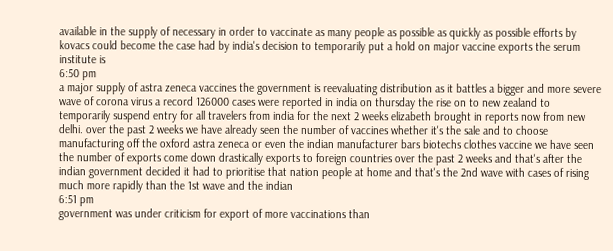available in the supply of necessary in order to vaccinate as many people as possible as quickly as possible efforts by kovacs could become the case had by india's decision to temporarily put a hold on major vaccine exports the serum institute is
6:50 pm
a major supply of astra zeneca vaccines the government is reevaluating distribution as it battles a bigger and more severe wave of corona virus a record 126000 cases were reported in india on thursday the rise on to new zealand to temporarily suspend entry for all travelers from india for the next 2 weeks elizabeth brought in reports now from new delhi. over the past 2 weeks we have already seen the number of vaccines whether it's the sale and to choose manufacturing off the oxford astra zeneca or even the indian manufacturer bars biotechs clothes vaccine we have seen the number of exports come down drastically exports to foreign countries over the past 2 weeks and that's after the indian government decided it had to prioritise that nation people at home and that's the 2nd wave with cases of rising much more rapidly than the 1st wave and the indian
6:51 pm
government was under criticism for export of more vaccinations than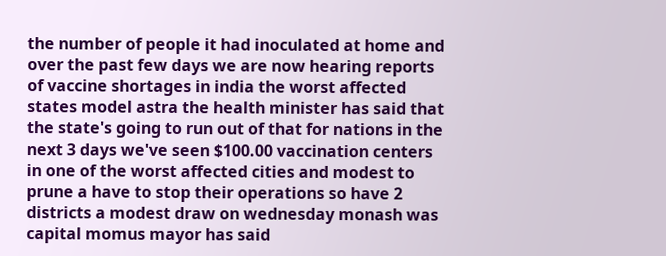the number of people it had inoculated at home and over the past few days we are now hearing reports of vaccine shortages in india the worst affected states model astra the health minister has said that the state's going to run out of that for nations in the next 3 days we've seen $100.00 vaccination centers in one of the worst affected cities and modest to prune a have to stop their operations so have 2 districts a modest draw on wednesday monash was capital momus mayor has said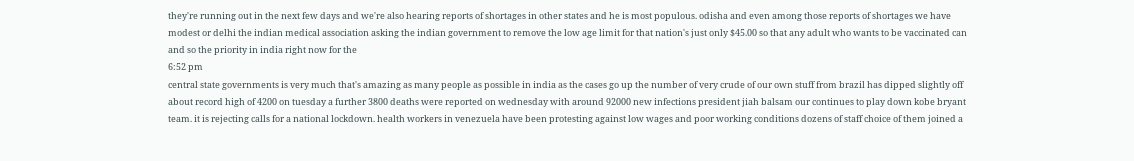they're running out in the next few days and we're also hearing reports of shortages in other states and he is most populous. odisha and even among those reports of shortages we have modest or delhi the indian medical association asking the indian government to remove the low age limit for that nation's just only $45.00 so that any adult who wants to be vaccinated can and so the priority in india right now for the
6:52 pm
central state governments is very much that's amazing as many people as possible in india as the cases go up the number of very crude of our own stuff from brazil has dipped slightly off about record high of 4200 on tuesday a further 3800 deaths were reported on wednesday with around 92000 new infections president jiah balsam our continues to play down kobe bryant team. it is rejecting calls for a national lockdown. health workers in venezuela have been protesting against low wages and poor working conditions dozens of staff choice of them joined a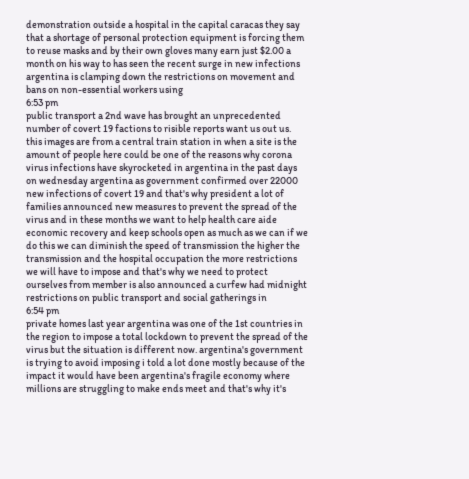demonstration outside a hospital in the capital caracas they say that a shortage of personal protection equipment is forcing them to reuse masks and by their own gloves many earn just $2.00 a month on his way to has seen the recent surge in new infections argentina is clamping down the restrictions on movement and bans on non-essential workers using
6:53 pm
public transport a 2nd wave has brought an unprecedented number of covert 19 factions to risible reports want us out us. this images are from a central train station in when a site is the amount of people here could be one of the reasons why corona virus infections have skyrocketed in argentina in the past days on wednesday argentina as government confirmed over 22000 new infections of covert 19 and that's why president a lot of families announced new measures to prevent the spread of the virus and in these months we want to help health care aide economic recovery and keep schools open as much as we can if we do this we can diminish the speed of transmission the higher the transmission and the hospital occupation the more restrictions we will have to impose and that's why we need to protect ourselves from member is also announced a curfew had midnight restrictions on public transport and social gatherings in
6:54 pm
private homes last year argentina was one of the 1st countries in the region to impose a total lockdown to prevent the spread of the virus but the situation is different now. argentina's government is trying to avoid imposing i told a lot done mostly because of the impact it would have been argentina's fragile economy where millions are struggling to make ends meet and that's why it's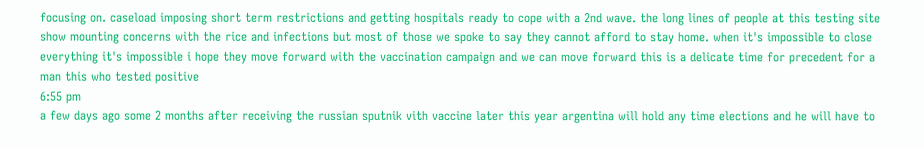focusing on. caseload imposing short term restrictions and getting hospitals ready to cope with a 2nd wave. the long lines of people at this testing site show mounting concerns with the rice and infections but most of those we spoke to say they cannot afford to stay home. when it's impossible to close everything it's impossible i hope they move forward with the vaccination campaign and we can move forward this is a delicate time for precedent for a man this who tested positive
6:55 pm
a few days ago some 2 months after receiving the russian sputnik vith vaccine later this year argentina will hold any time elections and he will have to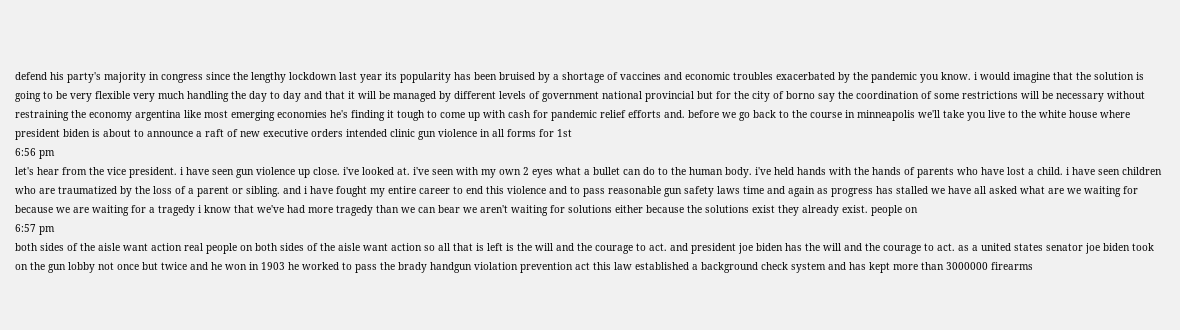defend his party's majority in congress since the lengthy lockdown last year its popularity has been bruised by a shortage of vaccines and economic troubles exacerbated by the pandemic you know. i would imagine that the solution is going to be very flexible very much handling the day to day and that it will be managed by different levels of government national provincial but for the city of borno say the coordination of some restrictions will be necessary without restraining the economy argentina like most emerging economies he's finding it tough to come up with cash for pandemic relief efforts and. before we go back to the course in minneapolis we'll take you live to the white house where president biden is about to announce a raft of new executive orders intended clinic gun violence in all forms for 1st
6:56 pm
let's hear from the vice president. i have seen gun violence up close. i've looked at. i've seen with my own 2 eyes what a bullet can do to the human body. i've held hands with the hands of parents who have lost a child. i have seen children who are traumatized by the loss of a parent or sibling. and i have fought my entire career to end this violence and to pass reasonable gun safety laws time and again as progress has stalled we have all asked what are we waiting for because we are waiting for a tragedy i know that we've had more tragedy than we can bear we aren't waiting for solutions either because the solutions exist they already exist. people on
6:57 pm
both sides of the aisle want action real people on both sides of the aisle want action so all that is left is the will and the courage to act. and president joe biden has the will and the courage to act. as a united states senator joe biden took on the gun lobby not once but twice and he won in 1903 he worked to pass the brady handgun violation prevention act this law established a background check system and has kept more than 3000000 firearms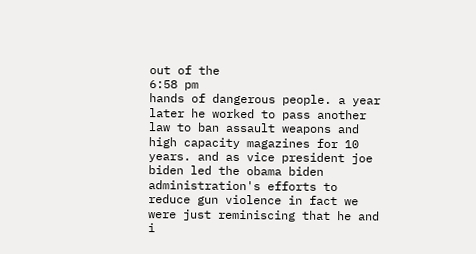out of the
6:58 pm
hands of dangerous people. a year later he worked to pass another law to ban assault weapons and high capacity magazines for 10 years. and as vice president joe biden led the obama biden administration's efforts to reduce gun violence in fact we were just reminiscing that he and i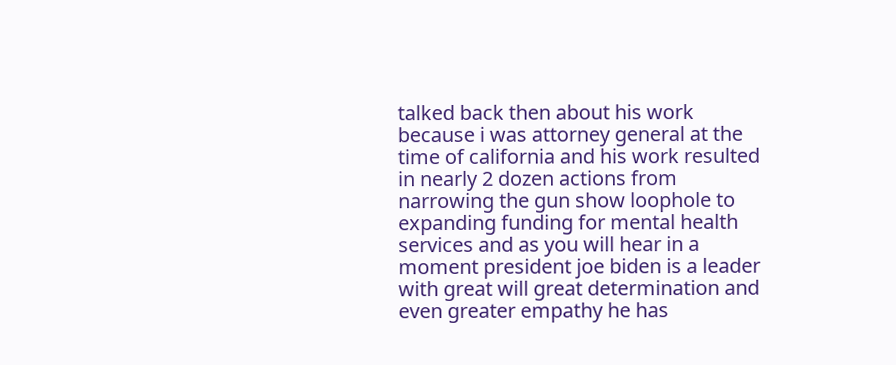talked back then about his work because i was attorney general at the time of california and his work resulted in nearly 2 dozen actions from narrowing the gun show loophole to expanding funding for mental health services and as you will hear in a moment president joe biden is a leader with great will great determination and even greater empathy he has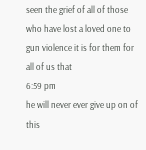seen the grief of all of those who have lost a loved one to gun violence it is for them for all of us that
6:59 pm
he will never ever give up on of this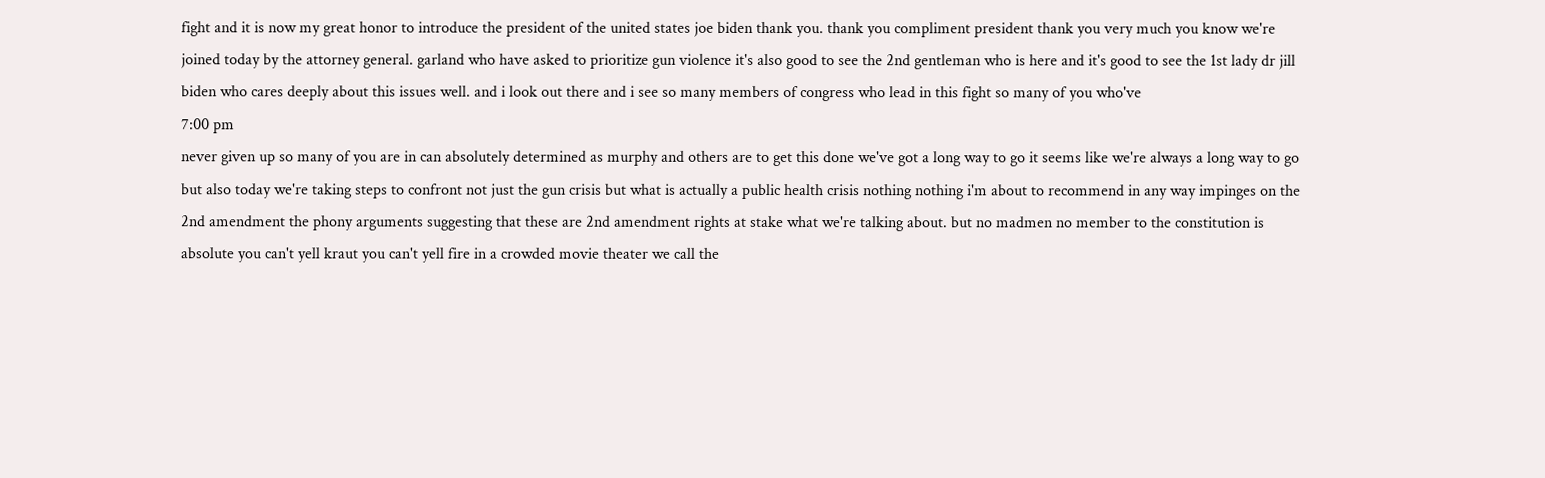fight and it is now my great honor to introduce the president of the united states joe biden thank you. thank you compliment president thank you very much you know we're joined today by the attorney general. garland who have asked to prioritize gun violence it's also good to see the 2nd gentleman who is here and it's good to see the 1st lady dr jill biden who cares deeply about this issues well. and i look out there and i see so many members of congress who lead in this fight so many of you who've
7:00 pm
never given up so many of you are in can absolutely determined as murphy and others are to get this done we've got a long way to go it seems like we're always a long way to go but also today we're taking steps to confront not just the gun crisis but what is actually a public health crisis nothing nothing i'm about to recommend in any way impinges on the 2nd amendment the phony arguments suggesting that these are 2nd amendment rights at stake what we're talking about. but no madmen no member to the constitution is absolute you can't yell kraut you can't yell fire in a crowded movie theater we call the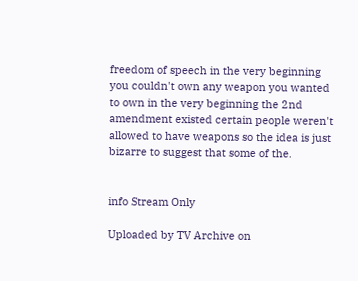freedom of speech in the very beginning you couldn't own any weapon you wanted to own in the very beginning the 2nd amendment existed certain people weren't allowed to have weapons so the idea is just bizarre to suggest that some of the.


info Stream Only

Uploaded by TV Archive on